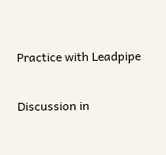Practice with Leadpipe

Discussion in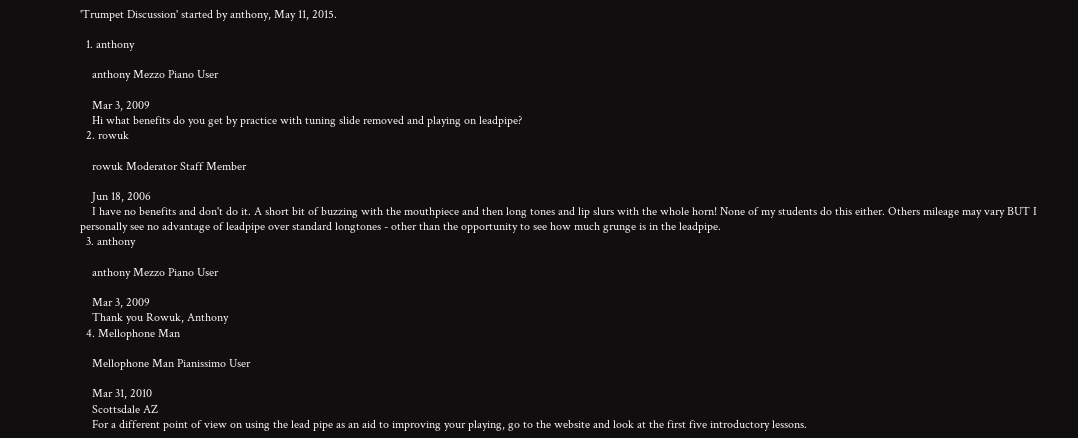'Trumpet Discussion' started by anthony, May 11, 2015.

  1. anthony

    anthony Mezzo Piano User

    Mar 3, 2009
    Hi what benefits do you get by practice with tuning slide removed and playing on leadpipe?
  2. rowuk

    rowuk Moderator Staff Member

    Jun 18, 2006
    I have no benefits and don't do it. A short bit of buzzing with the mouthpiece and then long tones and lip slurs with the whole horn! None of my students do this either. Others mileage may vary BUT I personally see no advantage of leadpipe over standard longtones - other than the opportunity to see how much grunge is in the leadpipe.
  3. anthony

    anthony Mezzo Piano User

    Mar 3, 2009
    Thank you Rowuk, Anthony
  4. Mellophone Man

    Mellophone Man Pianissimo User

    Mar 31, 2010
    Scottsdale AZ
    For a different point of view on using the lead pipe as an aid to improving your playing, go to the website and look at the first five introductory lessons.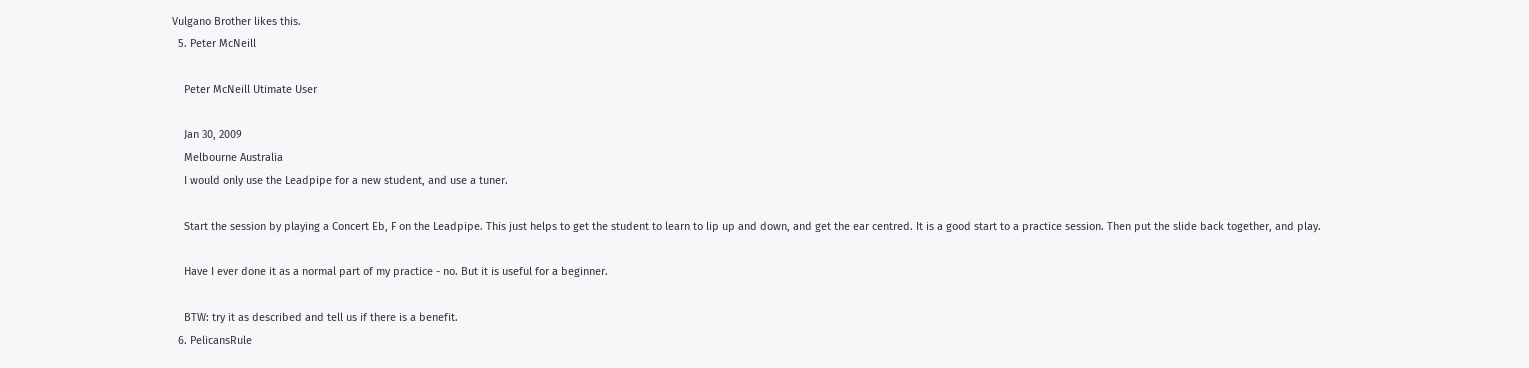Vulgano Brother likes this.
  5. Peter McNeill

    Peter McNeill Utimate User

    Jan 30, 2009
    Melbourne Australia
    I would only use the Leadpipe for a new student, and use a tuner.

    Start the session by playing a Concert Eb, F on the Leadpipe. This just helps to get the student to learn to lip up and down, and get the ear centred. It is a good start to a practice session. Then put the slide back together, and play.

    Have I ever done it as a normal part of my practice - no. But it is useful for a beginner.

    BTW: try it as described and tell us if there is a benefit.
  6. PelicansRule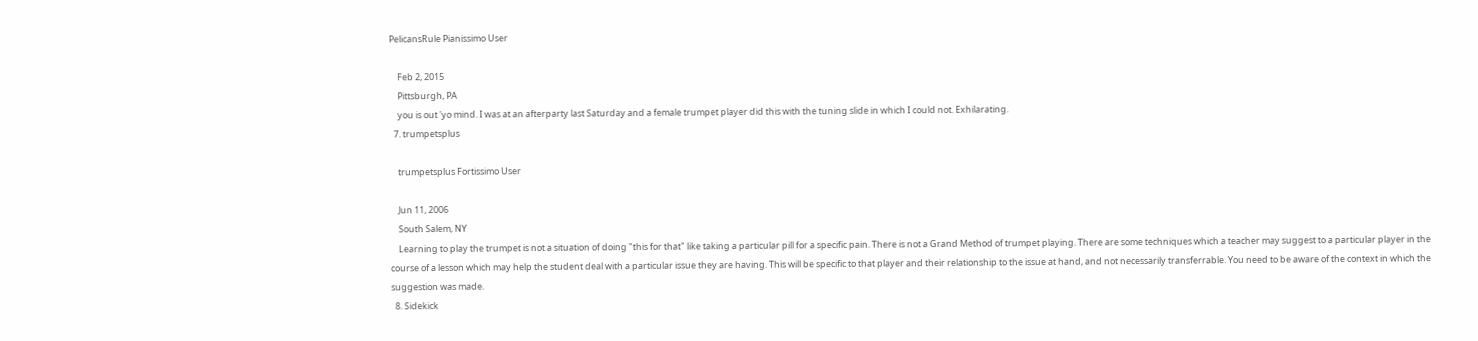PelicansRule Pianissimo User

    Feb 2, 2015
    Pittsburgh, PA
    you is out 'yo mind. I was at an afterparty last Saturday and a female trumpet player did this with the tuning slide in which I could not. Exhilarating.
  7. trumpetsplus

    trumpetsplus Fortissimo User

    Jun 11, 2006
    South Salem, NY
    Learning to play the trumpet is not a situation of doing "this for that" like taking a particular pill for a specific pain. There is not a Grand Method of trumpet playing. There are some techniques which a teacher may suggest to a particular player in the course of a lesson which may help the student deal with a particular issue they are having. This will be specific to that player and their relationship to the issue at hand, and not necessarily transferrable. You need to be aware of the context in which the suggestion was made.
  8. Sidekick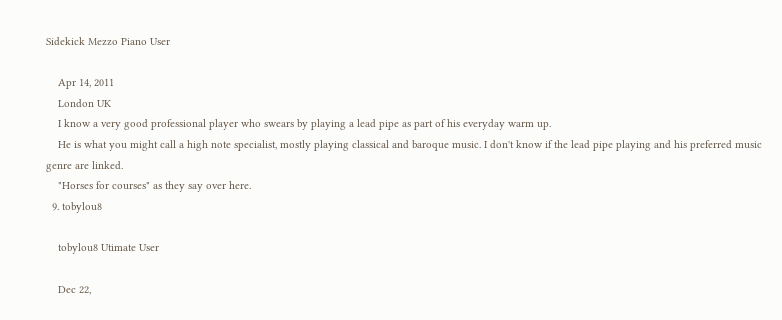Sidekick Mezzo Piano User

    Apr 14, 2011
    London UK
    I know a very good professional player who swears by playing a lead pipe as part of his everyday warm up.
    He is what you might call a high note specialist, mostly playing classical and baroque music. I don't know if the lead pipe playing and his preferred music genre are linked.
    "Horses for courses" as they say over here.
  9. tobylou8

    tobylou8 Utimate User

    Dec 22,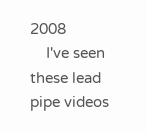2008
    I've seen these lead pipe videos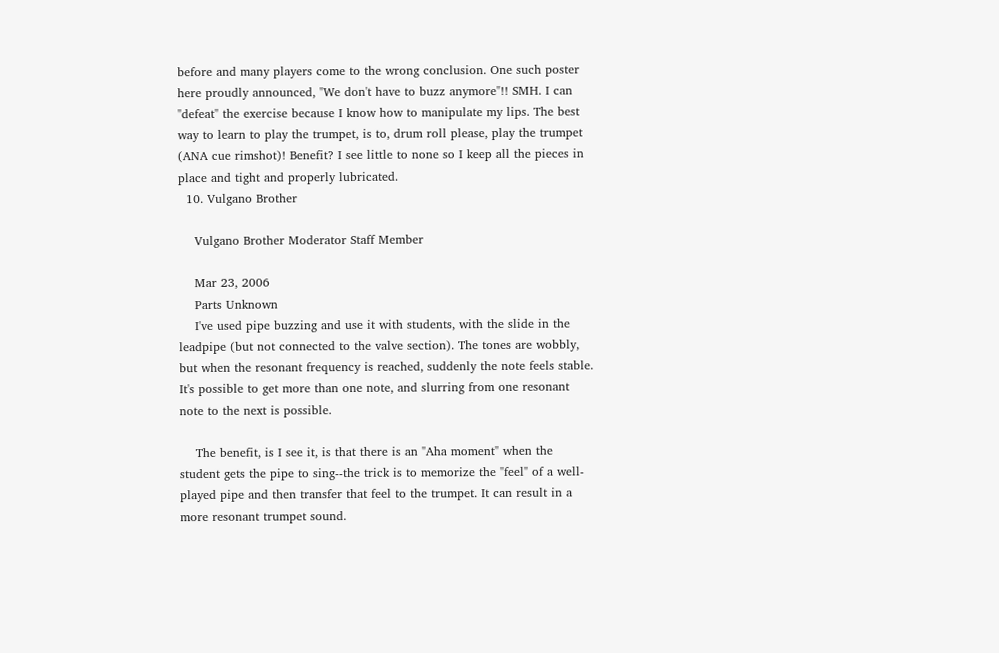before and many players come to the wrong conclusion. One such poster here proudly announced, "We don't have to buzz anymore"!! SMH. I can "defeat" the exercise because I know how to manipulate my lips. The best way to learn to play the trumpet, is to, drum roll please, play the trumpet (ANA cue rimshot)! Benefit? I see little to none so I keep all the pieces in place and tight and properly lubricated.
  10. Vulgano Brother

    Vulgano Brother Moderator Staff Member

    Mar 23, 2006
    Parts Unknown
    I've used pipe buzzing and use it with students, with the slide in the leadpipe (but not connected to the valve section). The tones are wobbly, but when the resonant frequency is reached, suddenly the note feels stable. It's possible to get more than one note, and slurring from one resonant note to the next is possible.

    The benefit, is I see it, is that there is an "Aha moment" when the student gets the pipe to sing--the trick is to memorize the "feel" of a well-played pipe and then transfer that feel to the trumpet. It can result in a more resonant trumpet sound.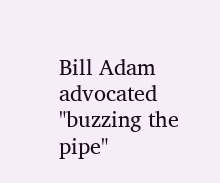Bill Adam advocated "buzzing the pipe"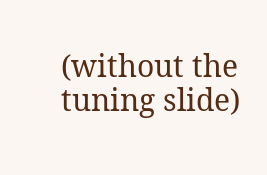(without the tuning slide)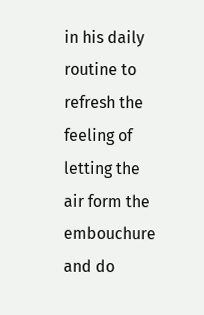in his daily routine to refresh the feeling of letting the air form the embouchure and do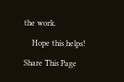the work.

    Hope this helps!

Share This Page